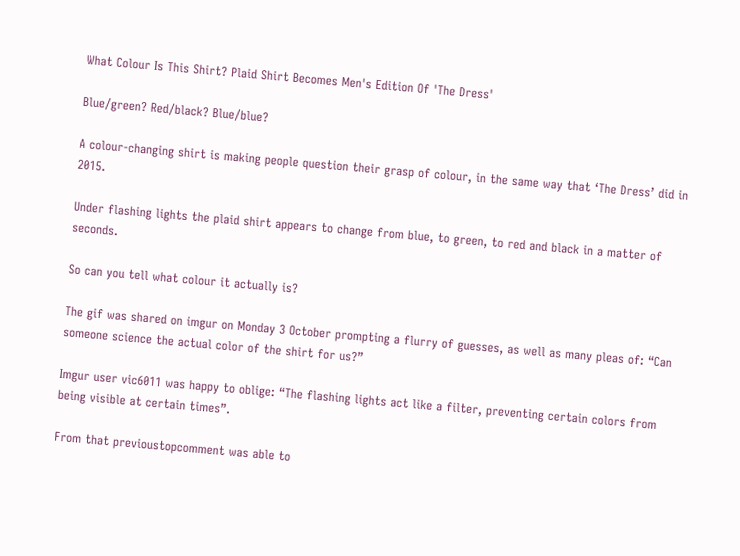What Colour Is This Shirt? Plaid Shirt Becomes Men's Edition Of 'The Dress'

Blue/green? Red/black? Blue/blue?

A colour-changing shirt is making people question their grasp of colour, in the same way that ‘The Dress’ did in 2015.

Under flashing lights the plaid shirt appears to change from blue, to green, to red and black in a matter of seconds.

So can you tell what colour it actually is?

The gif was shared on imgur on Monday 3 October prompting a flurry of guesses, as well as many pleas of: “Can someone science the actual color of the shirt for us?”

Imgur user vic6011 was happy to oblige: “The flashing lights act like a filter, preventing certain colors from being visible at certain times”.

From that previoustopcomment was able to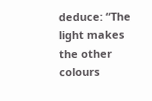deduce: “The light makes the other colours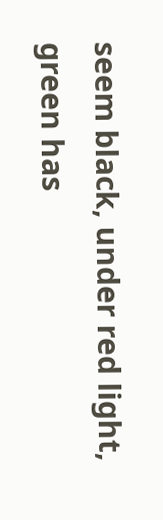seem black, under red light, green has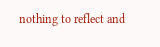nothing to reflect and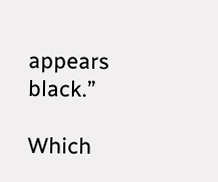appears black.”

Which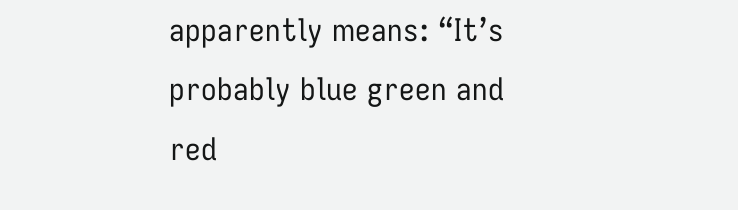apparently means: “It’s probably blue green and red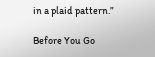in a plaid pattern.”

Before You Go